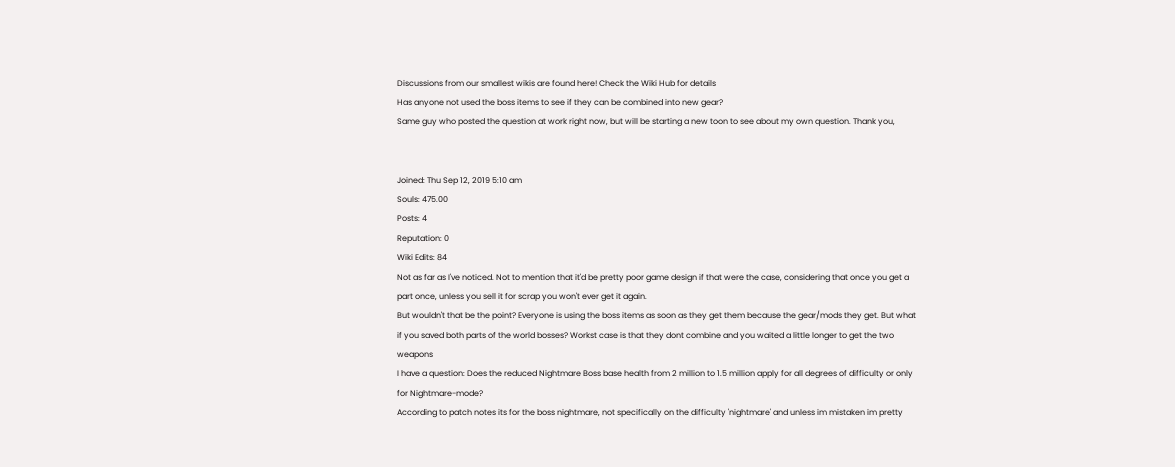Discussions from our smallest wikis are found here! Check the Wiki Hub for details
Has anyone not used the boss items to see if they can be combined into new gear?
Same guy who posted the question at work right now, but will be starting a new toon to see about my own question. Thank you,


Joined: Thu Sep 12, 2019 5:10 am
Souls: 475.00
Posts: 4
Reputation: 0
Wiki Edits: 84
Not as far as I've noticed. Not to mention that it'd be pretty poor game design if that were the case, considering that once you get a part once, unless you sell it for scrap you won't ever get it again.
But wouldn't that be the point? Everyone is using the boss items as soon as they get them because the gear/mods they get. But what if you saved both parts of the world bosses? Workst case is that they dont combine and you waited a little longer to get the two weapons
I have a question: Does the reduced Nightmare Boss base health from 2 million to 1.5 million apply for all degrees of difficulty or only for Nightmare-mode?
According to patch notes its for the boss nightmare, not specifically on the difficulty 'nightmare' and unless im mistaken im pretty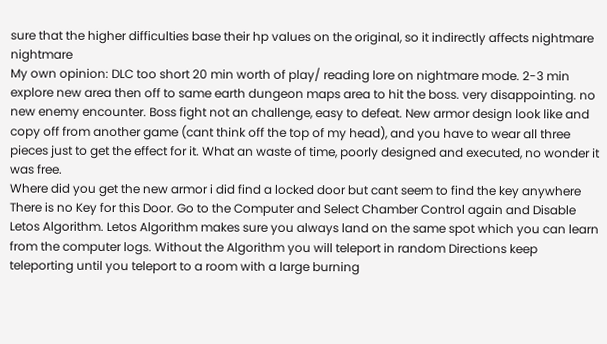sure that the higher difficulties base their hp values on the original, so it indirectly affects nightmare nightmare
My own opinion: DLC too short 20 min worth of play/ reading lore on nightmare mode. 2-3 min explore new area then off to same earth dungeon maps area to hit the boss. very disappointing. no new enemy encounter. Boss fight not an challenge, easy to defeat. New armor design look like and copy off from another game (cant think off the top of my head), and you have to wear all three pieces just to get the effect for it. What an waste of time, poorly designed and executed, no wonder it was free.
Where did you get the new armor i did find a locked door but cant seem to find the key anywhere
There is no Key for this Door. Go to the Computer and Select Chamber Control again and Disable Letos Algorithm. Letos Algorithm makes sure you always land on the same spot which you can learn from the computer logs. Without the Algorithm you will teleport in random Directions keep teleporting until you teleport to a room with a large burning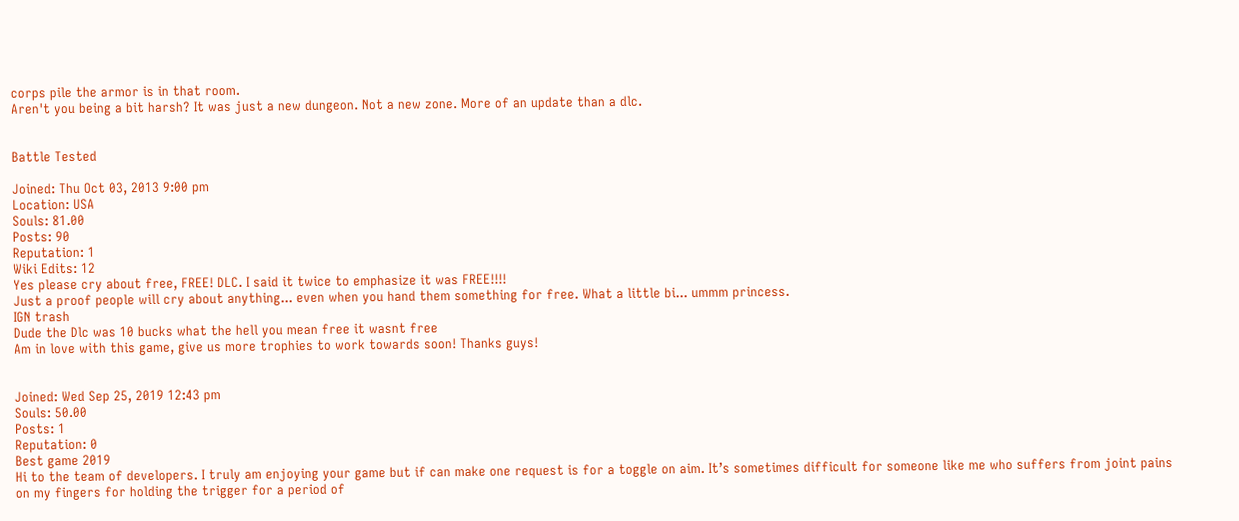corps pile the armor is in that room.
Aren't you being a bit harsh? It was just a new dungeon. Not a new zone. More of an update than a dlc.


Battle Tested

Joined: Thu Oct 03, 2013 9:00 pm
Location: USA
Souls: 81.00
Posts: 90
Reputation: 1
Wiki Edits: 12
Yes please cry about free, FREE! DLC. I said it twice to emphasize it was FREE!!!!
Just a proof people will cry about anything... even when you hand them something for free. What a little bi... ummm princess.
IGN trash
Dude the Dlc was 10 bucks what the hell you mean free it wasnt free
Am in love with this game, give us more trophies to work towards soon! Thanks guys!


Joined: Wed Sep 25, 2019 12:43 pm
Souls: 50.00
Posts: 1
Reputation: 0
Best game 2019
Hi to the team of developers. I truly am enjoying your game but if can make one request is for a toggle on aim. It’s sometimes difficult for someone like me who suffers from joint pains on my fingers for holding the trigger for a period of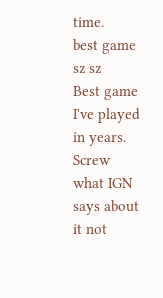time.
best game sz sz
Best game I've played in years. Screw what IGN says about it not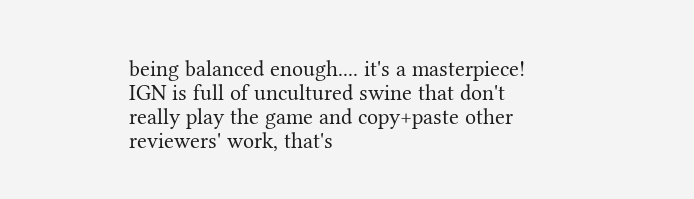being balanced enough.... it's a masterpiece!
IGN is full of uncultured swine that don't really play the game and copy+paste other reviewers' work, that's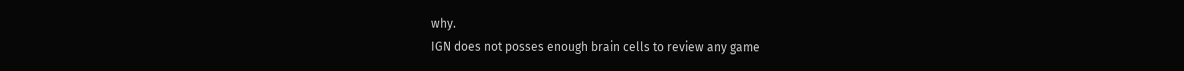why.
IGN does not posses enough brain cells to review any game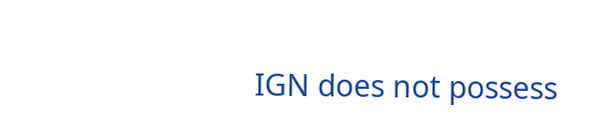IGN does not possess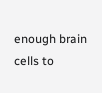enough brain cells to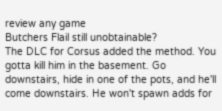review any game
Butchers Flail still unobtainable?
The DLC for Corsus added the method. You gotta kill him in the basement. Go downstairs, hide in one of the pots, and he'll come downstairs. He won't spawn adds for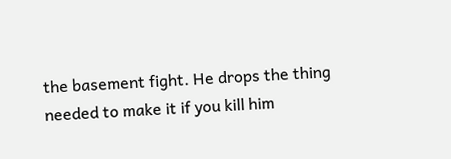the basement fight. He drops the thing needed to make it if you kill him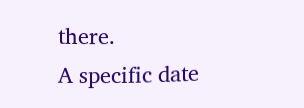there.
A specific date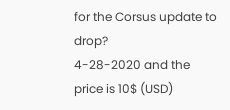for the Corsus update to drop?
4-28-2020 and the price is 10$ (USD)